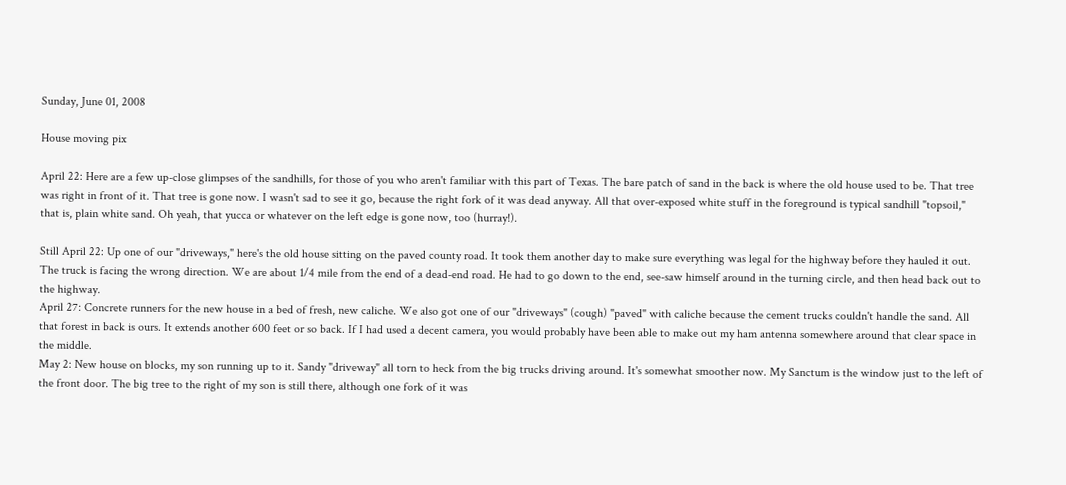Sunday, June 01, 2008

House moving pix

April 22: Here are a few up-close glimpses of the sandhills, for those of you who aren't familiar with this part of Texas. The bare patch of sand in the back is where the old house used to be. That tree was right in front of it. That tree is gone now. I wasn't sad to see it go, because the right fork of it was dead anyway. All that over-exposed white stuff in the foreground is typical sandhill "topsoil," that is, plain white sand. Oh yeah, that yucca or whatever on the left edge is gone now, too (hurray!).

Still April 22: Up one of our "driveways," here's the old house sitting on the paved county road. It took them another day to make sure everything was legal for the highway before they hauled it out. The truck is facing the wrong direction. We are about 1/4 mile from the end of a dead-end road. He had to go down to the end, see-saw himself around in the turning circle, and then head back out to the highway.
April 27: Concrete runners for the new house in a bed of fresh, new caliche. We also got one of our "driveways" (cough) "paved" with caliche because the cement trucks couldn't handle the sand. All that forest in back is ours. It extends another 600 feet or so back. If I had used a decent camera, you would probably have been able to make out my ham antenna somewhere around that clear space in the middle.
May 2: New house on blocks, my son running up to it. Sandy "driveway" all torn to heck from the big trucks driving around. It's somewhat smoother now. My Sanctum is the window just to the left of the front door. The big tree to the right of my son is still there, although one fork of it was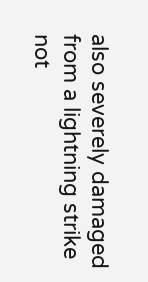also severely damaged from a lightning strike not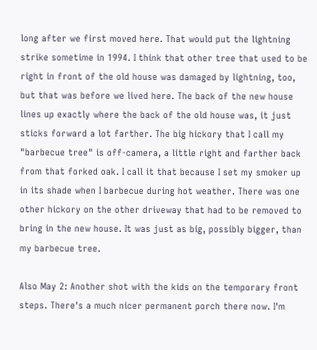long after we first moved here. That would put the lightning strike sometime in 1994. I think that other tree that used to be right in front of the old house was damaged by lightning, too, but that was before we lived here. The back of the new house lines up exactly where the back of the old house was, it just sticks forward a lot farther. The big hickory that I call my "barbecue tree" is off-camera, a little right and farther back from that forked oak. I call it that because I set my smoker up in its shade when I barbecue during hot weather. There was one other hickory on the other driveway that had to be removed to bring in the new house. It was just as big, possibly bigger, than my barbecue tree.

Also May 2: Another shot with the kids on the temporary front steps. There's a much nicer permanent porch there now. I'm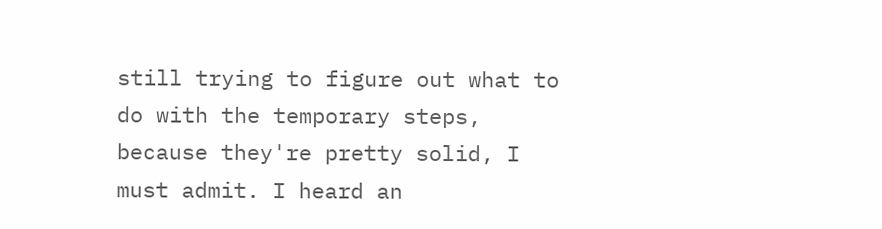still trying to figure out what to do with the temporary steps, because they're pretty solid, I must admit. I heard an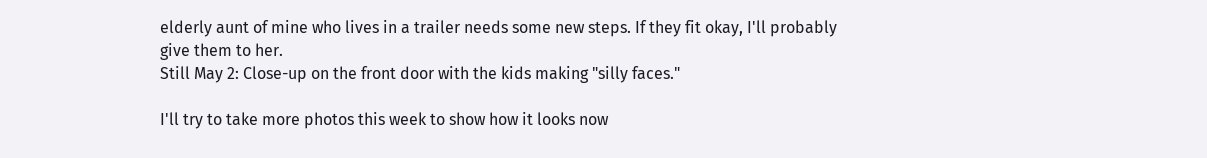elderly aunt of mine who lives in a trailer needs some new steps. If they fit okay, I'll probably give them to her.
Still May 2: Close-up on the front door with the kids making "silly faces."

I'll try to take more photos this week to show how it looks now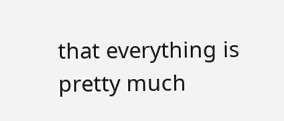that everything is pretty much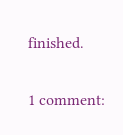finished.

1 comment: